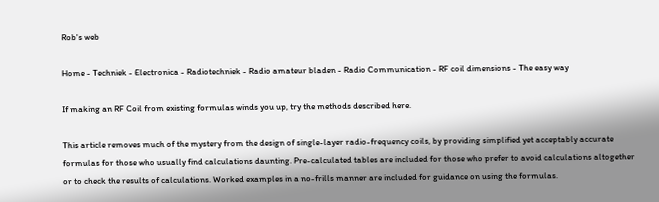Rob's web

Home - Techniek - Electronica - Radiotechniek - Radio amateur bladen - Radio Communication - RF coil dimensions - The easy way

If making an RF Coil from existing formulas winds you up, try the methods described here.

This article removes much of the mystery from the design of single-layer radio-frequency coils, by providing simplified yet acceptably accurate formulas for those who usually find calculations daunting. Pre-calculated tables are included for those who prefer to avoid calculations altogether or to check the results of calculations. Worked examples in a no-frills manner are included for guidance on using the formulas.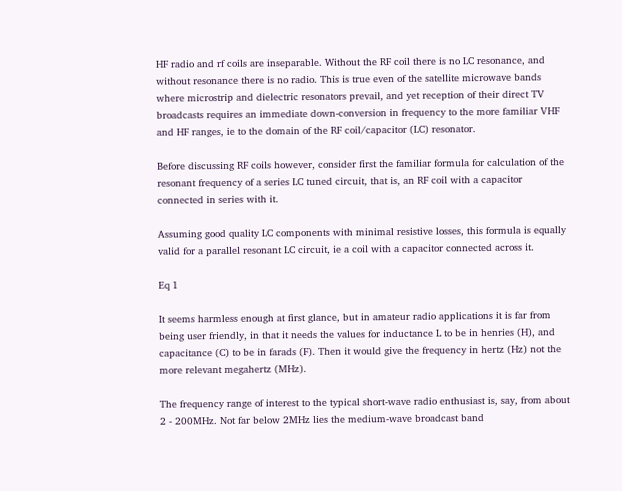HF radio and rf coils are inseparable. Without the RF coil there is no LC resonance, and without resonance there is no radio. This is true even of the satellite microwave bands where microstrip and dielectric resonators prevail, and yet reception of their direct TV broadcasts requires an immediate down-conversion in frequency to the more familiar VHF and HF ranges, ie to the domain of the RF coil/capacitor (LC) resonator.

Before discussing RF coils however, consider first the familiar formula for calculation of the resonant frequency of a series LC tuned circuit, that is, an RF coil with a capacitor connected in series with it.

Assuming good quality LC components with minimal resistive losses, this formula is equally valid for a parallel resonant LC circuit, ie a coil with a capacitor connected across it.

Eq 1

It seems harmless enough at first glance, but in amateur radio applications it is far from being user friendly, in that it needs the values for inductance L to be in henries (H), and capacitance (C) to be in farads (F). Then it would give the frequency in hertz (Hz) not the more relevant megahertz (MHz).

The frequency range of interest to the typical short-wave radio enthusiast is, say, from about 2 - 200MHz. Not far below 2MHz lies the medium-wave broadcast band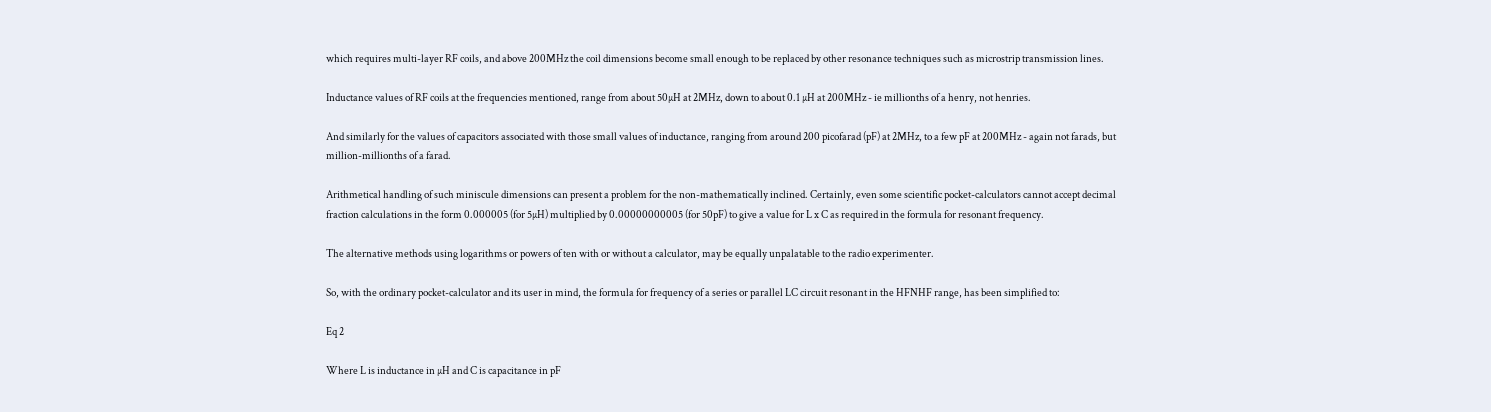which requires multi-layer RF coils, and above 200MHz the coil dimensions become small enough to be replaced by other resonance techniques such as microstrip transmission lines.

Inductance values of RF coils at the frequencies mentioned, range from about 50µH at 2MHz, down to about 0.1 µH at 200MHz - ie millionths of a henry, not henries.

And similarly for the values of capacitors associated with those small values of inductance, ranging from around 200 picofarad (pF) at 2MHz, to a few pF at 200MHz - again not farads, but million-millionths of a farad.

Arithmetical handling of such miniscule dimensions can present a problem for the non-mathematically inclined. Certainly, even some scientific pocket-calculators cannot accept decimal fraction calculations in the form 0.000005 (for 5µH) multiplied by 0.00000000005 (for 50pF) to give a value for L x C as required in the formula for resonant frequency.

The alternative methods using logarithms or powers of ten with or without a calculator, may be equally unpalatable to the radio experimenter.

So, with the ordinary pocket-calculator and its user in mind, the formula for frequency of a series or parallel LC circuit resonant in the HFNHF range, has been simplified to:

Eq 2

Where L is inductance in µH and C is capacitance in pF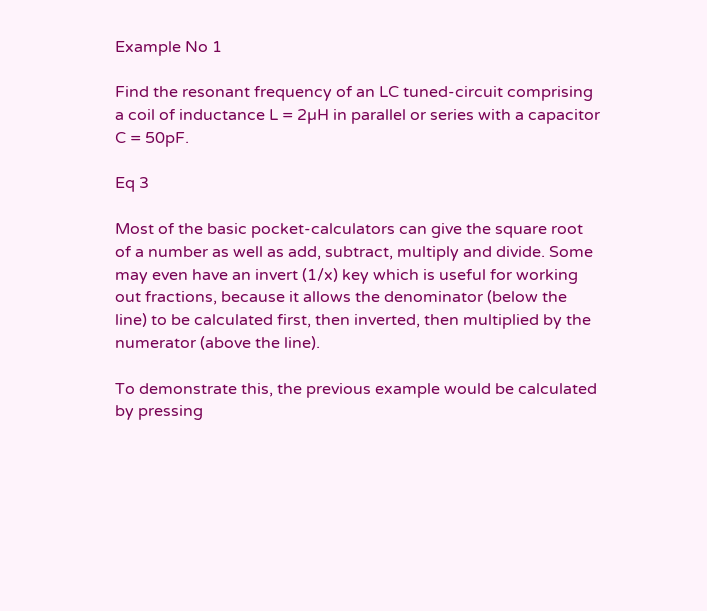Example No 1

Find the resonant frequency of an LC tuned-circuit comprising a coil of inductance L = 2µH in parallel or series with a capacitor C = 50pF.

Eq 3

Most of the basic pocket-calculators can give the square root of a number as well as add, subtract, multiply and divide. Some may even have an invert (1/x) key which is useful for working out fractions, because it allows the denominator (below the line) to be calculated first, then inverted, then multiplied by the numerator (above the line).

To demonstrate this, the previous example would be calculated by pressing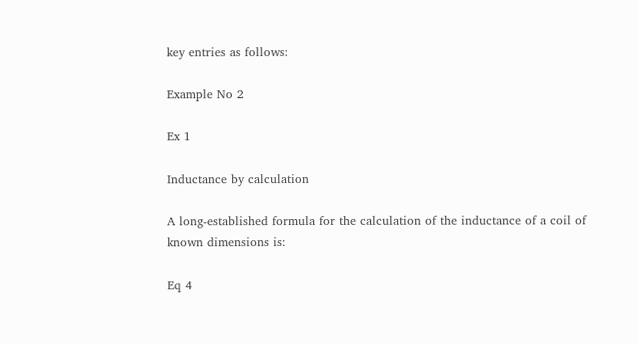key entries as follows:

Example No 2

Ex 1

Inductance by calculation

A long-established formula for the calculation of the inductance of a coil of known dimensions is:

Eq 4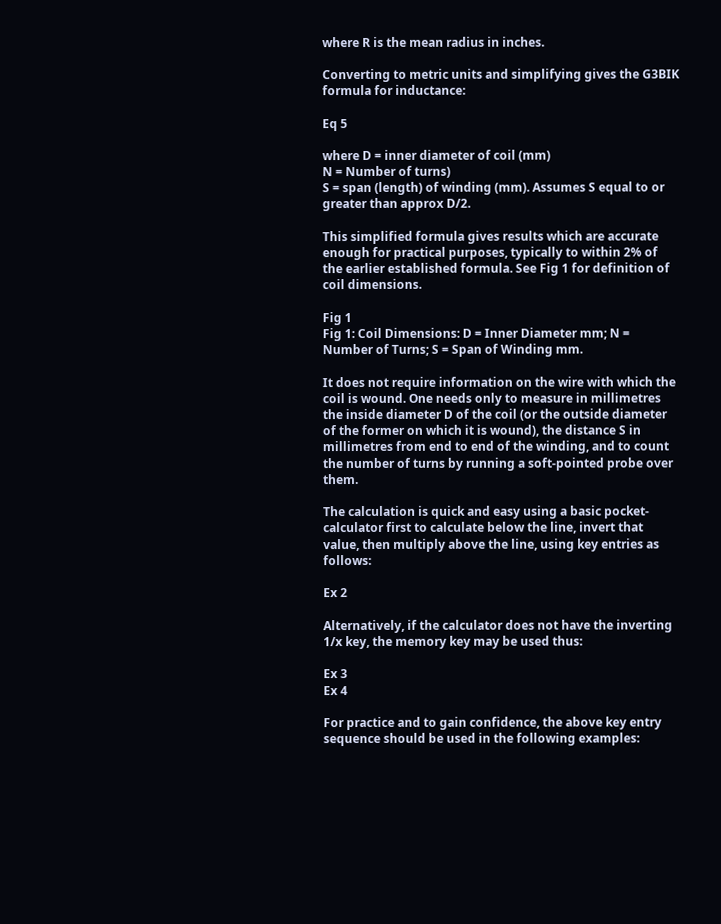where R is the mean radius in inches.

Converting to metric units and simplifying gives the G3BIK formula for inductance:

Eq 5

where D = inner diameter of coil (mm)
N = Number of turns)
S = span (length) of winding (mm). Assumes S equal to or greater than approx D/2.

This simplified formula gives results which are accurate enough for practical purposes, typically to within 2% of the earlier established formula. See Fig 1 for definition of coil dimensions.

Fig 1
Fig 1: Coil Dimensions: D = Inner Diameter mm; N = Number of Turns; S = Span of Winding mm.

It does not require information on the wire with which the coil is wound. One needs only to measure in millimetres the inside diameter D of the coil (or the outside diameter of the former on which it is wound), the distance S in millimetres from end to end of the winding, and to count the number of turns by running a soft-pointed probe over them.

The calculation is quick and easy using a basic pocket-calculator first to calculate below the line, invert that value, then multiply above the line, using key entries as follows:

Ex 2

Alternatively, if the calculator does not have the inverting 1/x key, the memory key may be used thus:

Ex 3
Ex 4

For practice and to gain confidence, the above key entry sequence should be used in the following examples: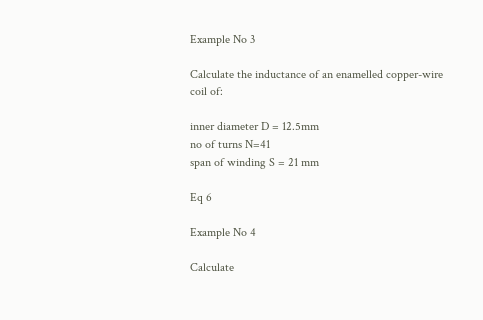Example No 3

Calculate the inductance of an enamelled copper-wire coil of:

inner diameter D = 12.5mm
no of turns N=41
span of winding S = 21 mm

Eq 6

Example No 4

Calculate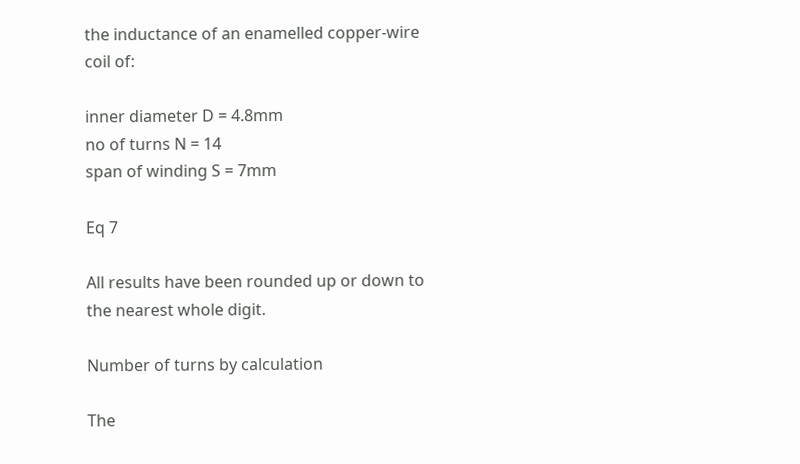the inductance of an enamelled copper-wire coil of:

inner diameter D = 4.8mm
no of turns N = 14
span of winding S = 7mm

Eq 7

All results have been rounded up or down to the nearest whole digit.

Number of turns by calculation

The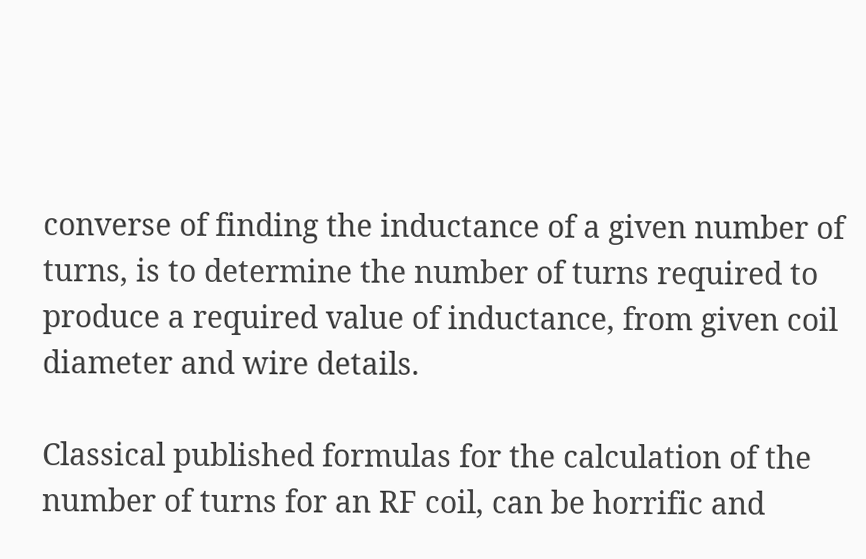converse of finding the inductance of a given number of turns, is to determine the number of turns required to produce a required value of inductance, from given coil diameter and wire details.

Classical published formulas for the calculation of the number of turns for an RF coil, can be horrific and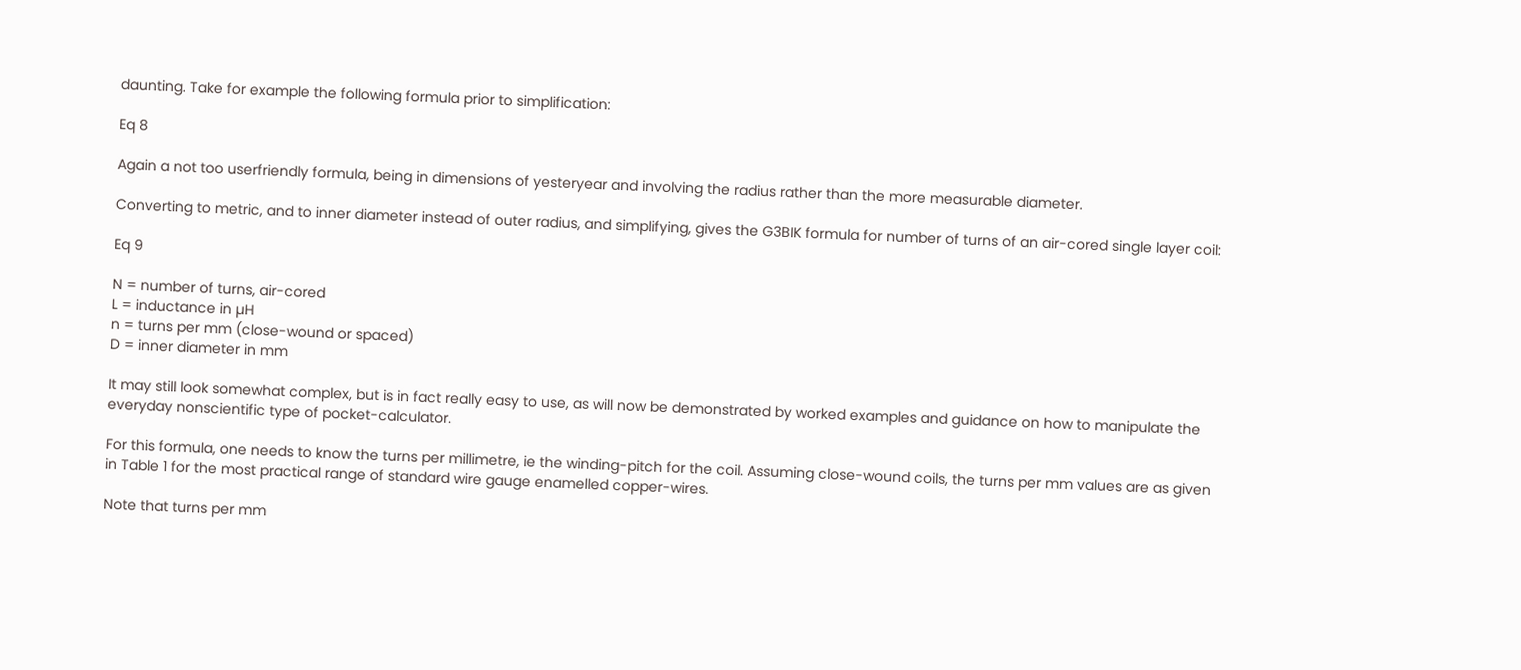daunting. Take for example the following formula prior to simplification:

Eq 8

Again a not too userfriendly formula, being in dimensions of yesteryear and involving the radius rather than the more measurable diameter.

Converting to metric, and to inner diameter instead of outer radius, and simplifying, gives the G3BIK formula for number of turns of an air-cored single layer coil:

Eq 9

N = number of turns, air-cored
L = inductance in µH
n = turns per mm (close-wound or spaced)
D = inner diameter in mm

It may still look somewhat complex, but is in fact really easy to use, as will now be demonstrated by worked examples and guidance on how to manipulate the everyday nonscientific type of pocket-calculator.

For this formula, one needs to know the turns per millimetre, ie the winding-pitch for the coil. Assuming close-wound coils, the turns per mm values are as given in Table 1 for the most practical range of standard wire gauge enamelled copper-wires.

Note that turns per mm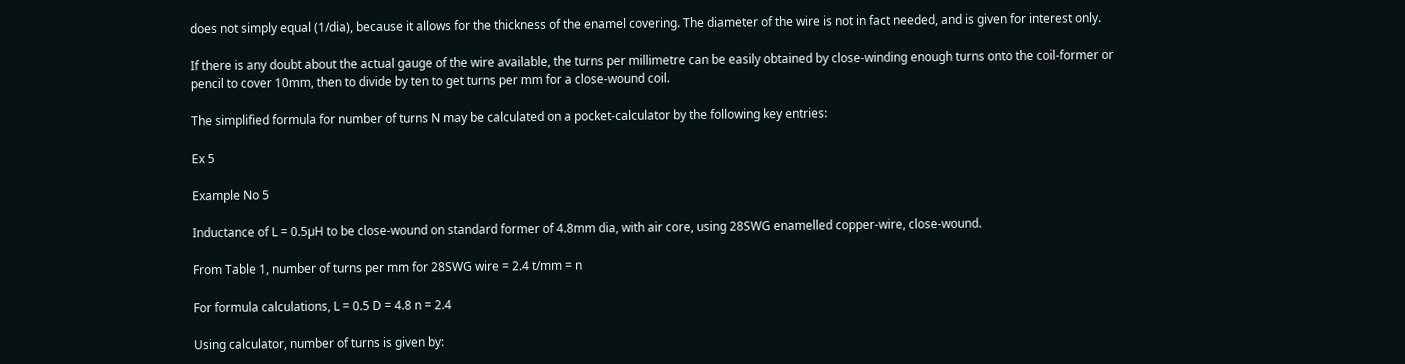does not simply equal (1/dia), because it allows for the thickness of the enamel covering. The diameter of the wire is not in fact needed, and is given for interest only.

If there is any doubt about the actual gauge of the wire available, the turns per millimetre can be easily obtained by close-winding enough turns onto the coil-former or pencil to cover 10mm, then to divide by ten to get turns per mm for a close-wound coil.

The simplified formula for number of turns N may be calculated on a pocket-calculator by the following key entries:

Ex 5

Example No 5

Inductance of L = 0.5µH to be close-wound on standard former of 4.8mm dia, with air core, using 28SWG enamelled copper-wire, close-wound.

From Table 1, number of turns per mm for 28SWG wire = 2.4 t/mm = n

For formula calculations, L = 0.5 D = 4.8 n = 2.4

Using calculator, number of turns is given by: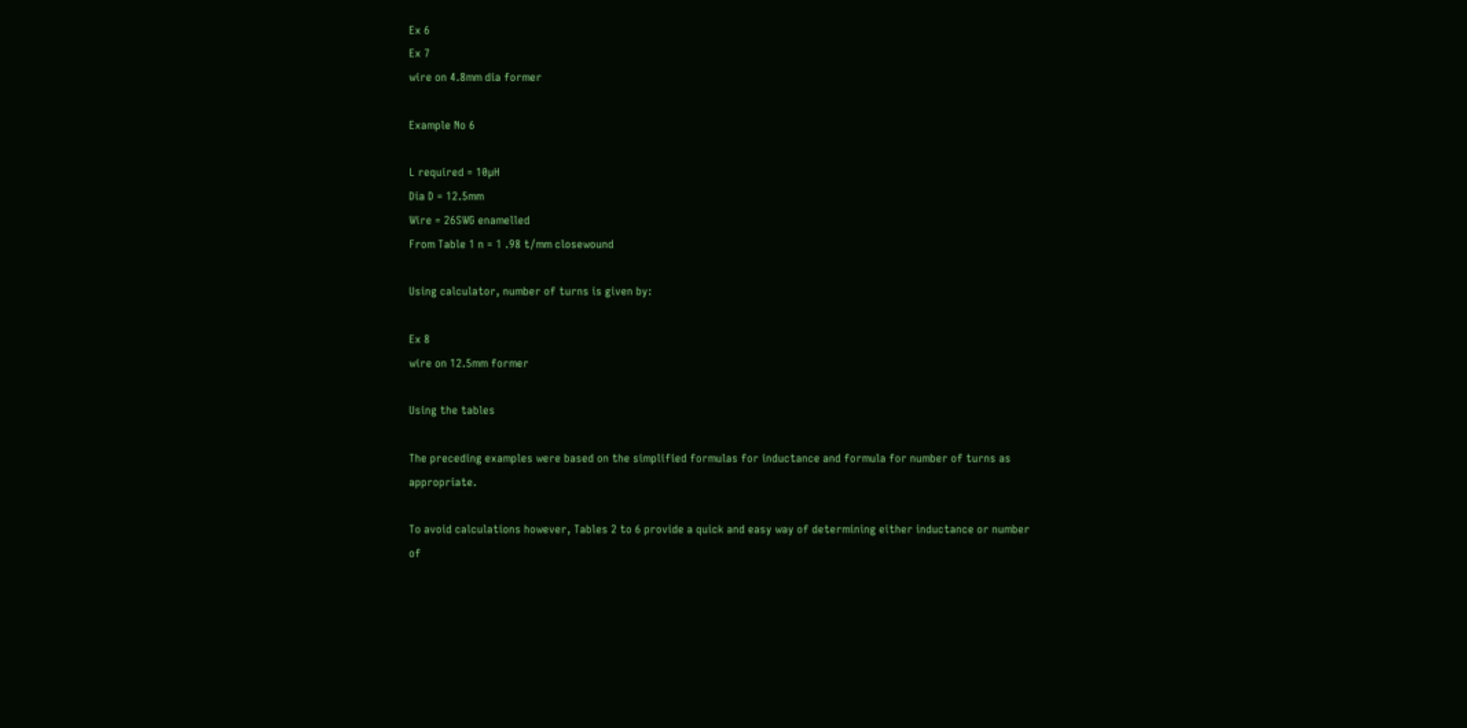Ex 6
Ex 7
wire on 4.8mm dia former

Example No 6

L required = 10µH
Dia D = 12.5mm
Wire = 26SWG enamelled
From Table 1 n = 1 .98 t/mm closewound

Using calculator, number of turns is given by:

Ex 8
wire on 12.5mm former

Using the tables

The preceding examples were based on the simplified formulas for inductance and formula for number of turns as appropriate.

To avoid calculations however, Tables 2 to 6 provide a quick and easy way of determining either inductance or number of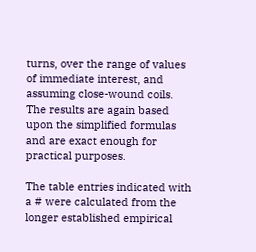turns, over the range of values of immediate interest, and assuming close-wound coils. The results are again based upon the simplified formulas and are exact enough for practical purposes.

The table entries indicated with a # were calculated from the longer established empirical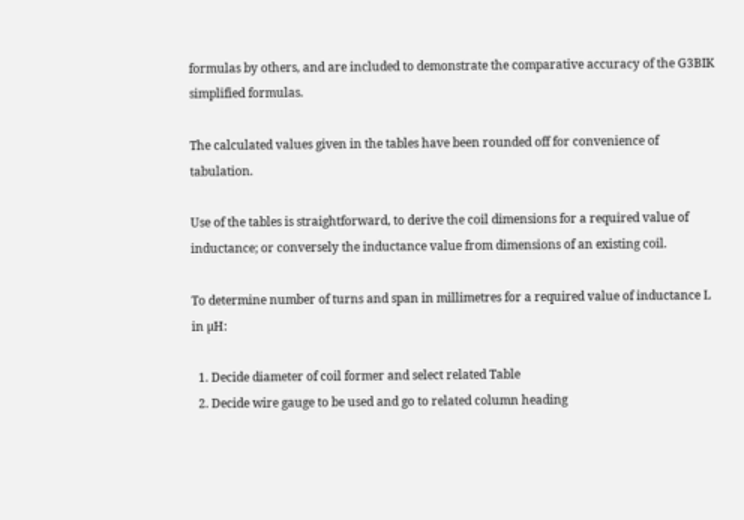formulas by others, and are included to demonstrate the comparative accuracy of the G3BIK simplified formulas.

The calculated values given in the tables have been rounded off for convenience of tabulation.

Use of the tables is straightforward, to derive the coil dimensions for a required value of inductance; or conversely the inductance value from dimensions of an existing coil.

To determine number of turns and span in millimetres for a required value of inductance L in µH:

  1. Decide diameter of coil former and select related Table
  2. Decide wire gauge to be used and go to related column heading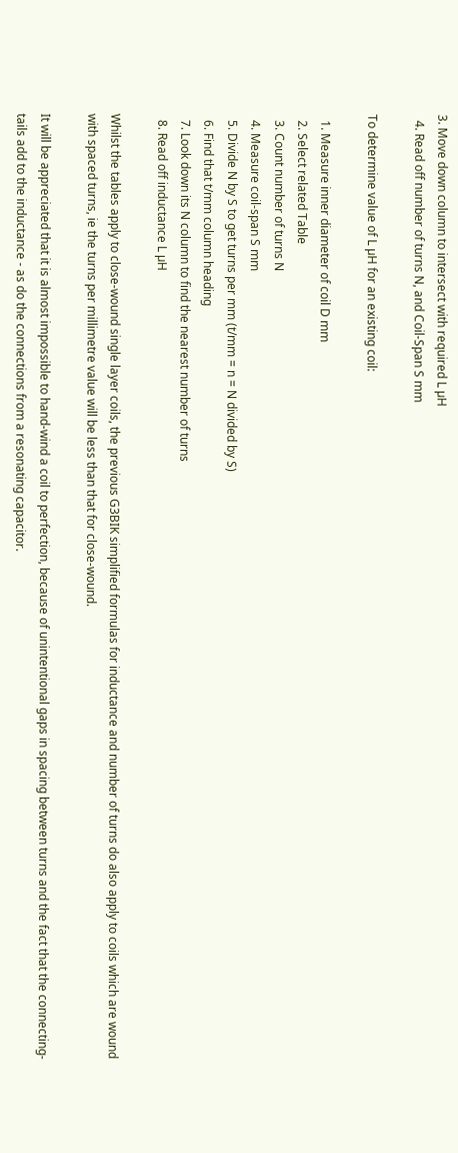3. Move down column to intersect with required L µH
  4. Read off number of turns N, and Coil-Span S mm

To determine value of L µH for an existing coil:

  1. Measure inner diameter of coil D mm
  2. Select related Table
  3. Count number of turns N
  4. Measure coil-span S mm
  5. Divide N by S to get turns per mm (t/mm = n = N divided by S)
  6. Find that t/mm column heading
  7. Look down its N column to find the nearest number of turns
  8. Read off inductance L µH

Whilst the tables apply to close-wound single layer coils, the previous G3BIK simplified formulas for inductance and number of turns do also apply to coils which are wound with spaced turns, ie the turns per millimetre value will be less than that for close-wound.

It will be appreciated that it is almost impossible to hand-wind a coil to perfection, because of unintentional gaps in spacing between turns and the fact that the connecting-tails add to the inductance - as do the connections from a resonating capacitor.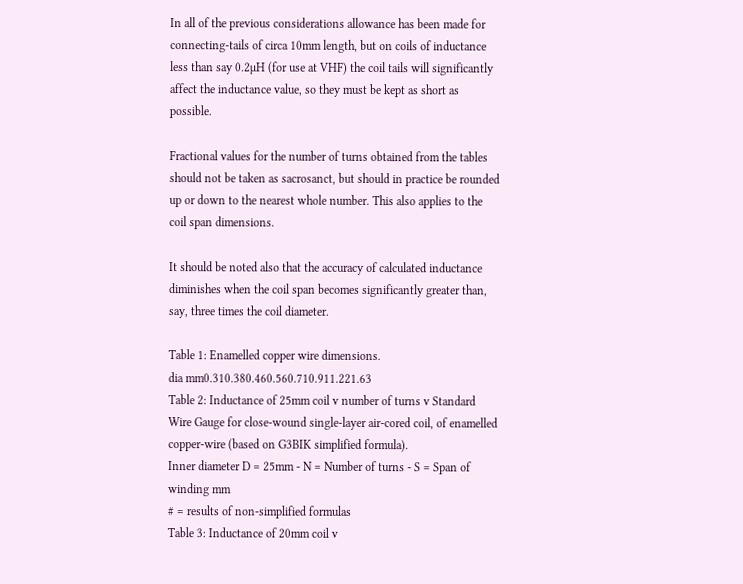In all of the previous considerations allowance has been made for connecting-tails of circa 10mm length, but on coils of inductance less than say 0.2µH (for use at VHF) the coil tails will significantly affect the inductance value, so they must be kept as short as possible.

Fractional values for the number of turns obtained from the tables should not be taken as sacrosanct, but should in practice be rounded up or down to the nearest whole number. This also applies to the coil span dimensions.

It should be noted also that the accuracy of calculated inductance diminishes when the coil span becomes significantly greater than, say, three times the coil diameter.

Table 1: Enamelled copper wire dimensions.
dia mm0.310.380.460.560.710.911.221.63
Table 2: Inductance of 25mm coil v number of turns v Standard Wire Gauge for close-wound single-layer air-cored coil, of enamelled copper-wire (based on G3BIK simplified formula).
Inner diameter D = 25mm - N = Number of turns - S = Span of winding mm
# = results of non-simplified formulas
Table 3: Inductance of 20mm coil v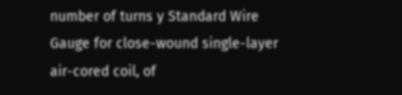number of turns y Standard Wire Gauge for close-wound single-layer air-cored coil, of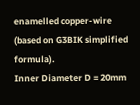enamelled copper-wire (based on G3BIK simplified formula).
Inner Diameter D = 20mm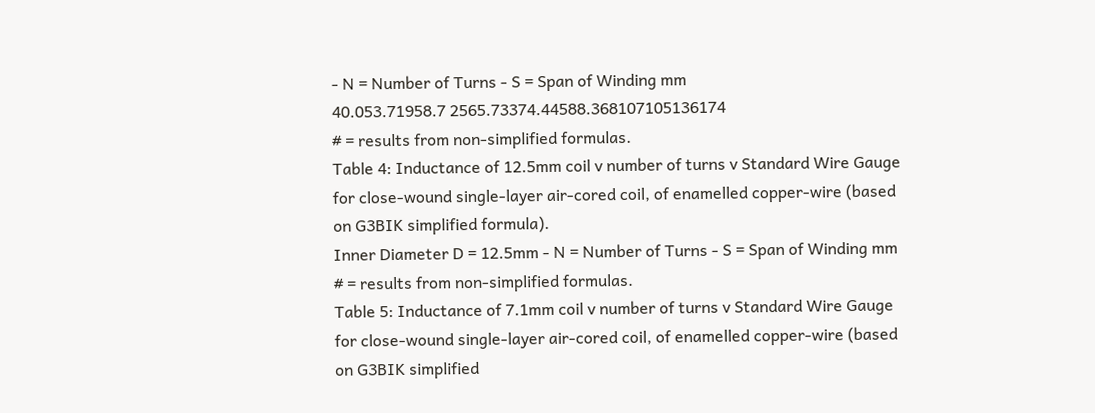- N = Number of Turns - S = Span of Winding mm
40.053.71958.7 2565.73374.44588.368107105136174
# = results from non-simplified formulas.
Table 4: Inductance of 12.5mm coil v number of turns v Standard Wire Gauge for close-wound single-layer air-cored coil, of enamelled copper-wire (based on G3BIK simplified formula).
Inner Diameter D = 12.5mm - N = Number of Turns - S = Span of Winding mm
# = results from non-simplified formulas.
Table 5: Inductance of 7.1mm coil v number of turns v Standard Wire Gauge for close-wound single-layer air-cored coil, of enamelled copper-wire (based on G3BIK simplified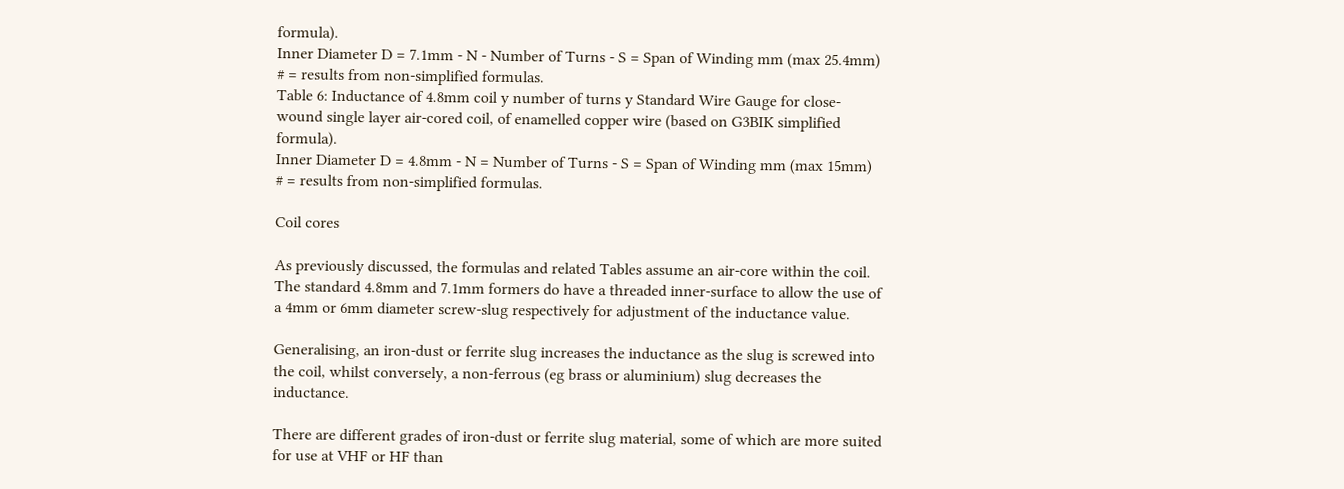formula).
Inner Diameter D = 7.1mm - N - Number of Turns - S = Span of Winding mm (max 25.4mm)
# = results from non-simplified formulas.
Table 6: Inductance of 4.8mm coil y number of turns y Standard Wire Gauge for close-wound single layer air-cored coil, of enamelled copper wire (based on G3BIK simplified formula).
Inner Diameter D = 4.8mm - N = Number of Turns - S = Span of Winding mm (max 15mm)
# = results from non-simplified formulas.

Coil cores

As previously discussed, the formulas and related Tables assume an air-core within the coil. The standard 4.8mm and 7.1mm formers do have a threaded inner-surface to allow the use of a 4mm or 6mm diameter screw-slug respectively for adjustment of the inductance value.

Generalising, an iron-dust or ferrite slug increases the inductance as the slug is screwed into the coil, whilst conversely, a non-ferrous (eg brass or aluminium) slug decreases the inductance.

There are different grades of iron-dust or ferrite slug material, some of which are more suited for use at VHF or HF than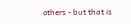others - but that is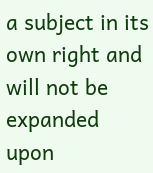a subject in its own right and will not be expanded upon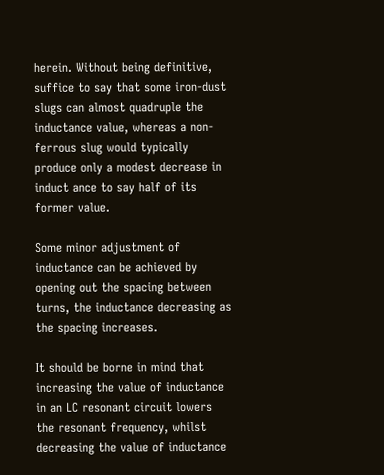herein. Without being definitive, suffice to say that some iron-dust slugs can almost quadruple the inductance value, whereas a non-ferrous slug would typically produce only a modest decrease in induct ance to say half of its former value.

Some minor adjustment of inductance can be achieved by opening out the spacing between turns, the inductance decreasing as the spacing increases.

It should be borne in mind that increasing the value of inductance in an LC resonant circuit lowers the resonant frequency, whilst decreasing the value of inductance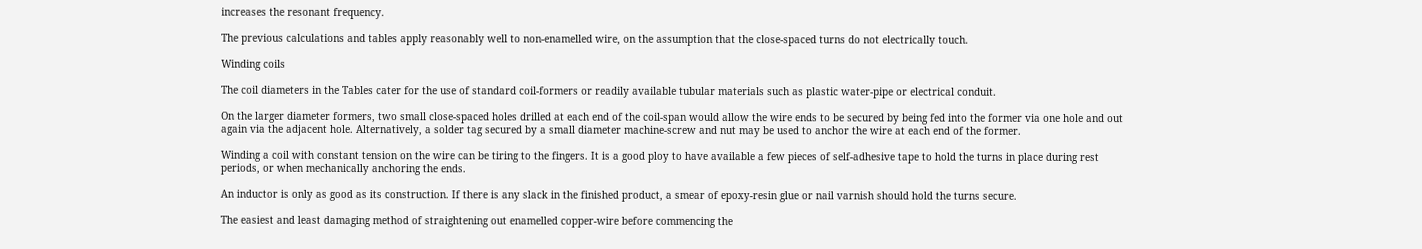increases the resonant frequency.

The previous calculations and tables apply reasonably well to non-enamelled wire, on the assumption that the close-spaced turns do not electrically touch.

Winding coils

The coil diameters in the Tables cater for the use of standard coil-formers or readily available tubular materials such as plastic water-pipe or electrical conduit.

On the larger diameter formers, two small close-spaced holes drilled at each end of the coil-span would allow the wire ends to be secured by being fed into the former via one hole and out again via the adjacent hole. Alternatively, a solder tag secured by a small diameter machine-screw and nut may be used to anchor the wire at each end of the former.

Winding a coil with constant tension on the wire can be tiring to the fingers. It is a good ploy to have available a few pieces of self-adhesive tape to hold the turns in place during rest periods, or when mechanically anchoring the ends.

An inductor is only as good as its construction. If there is any slack in the finished product, a smear of epoxy-resin glue or nail varnish should hold the turns secure.

The easiest and least damaging method of straightening out enamelled copper-wire before commencing the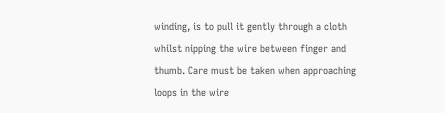winding, is to pull it gently through a cloth whilst nipping the wire between finger and thumb. Care must be taken when approaching loops in the wire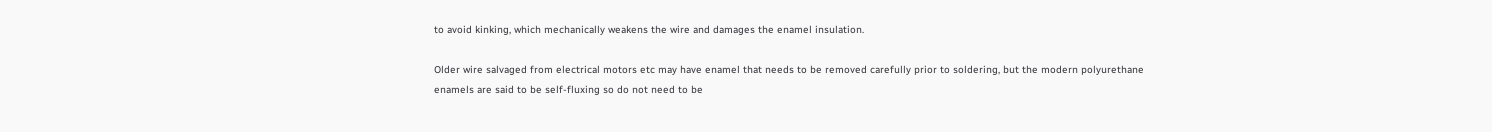to avoid kinking, which mechanically weakens the wire and damages the enamel insulation.

Older wire salvaged from electrical motors etc may have enamel that needs to be removed carefully prior to soldering, but the modern polyurethane enamels are said to be self-fluxing so do not need to be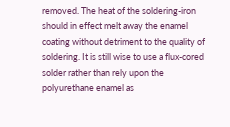removed. The heat of the soldering-iron should in effect melt away the enamel coating without detriment to the quality of soldering. It is still wise to use a flux-cored solder rather than rely upon the polyurethane enamel as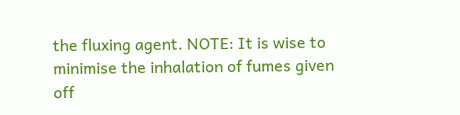the fluxing agent. NOTE: It is wise to minimise the inhalation of fumes given off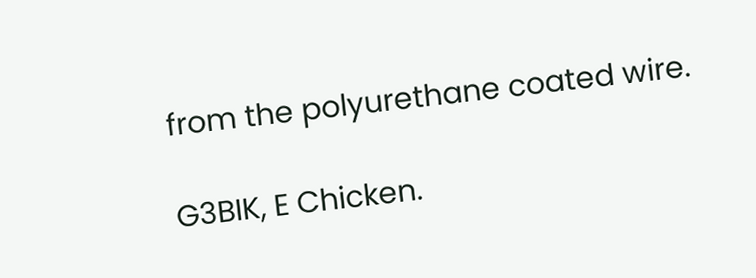from the polyurethane coated wire.

G3BIK, E Chicken.